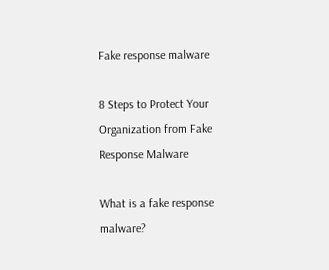Fake response malware

8 Steps to Protect Your Organization from Fake Response Malware

What is a fake response malware?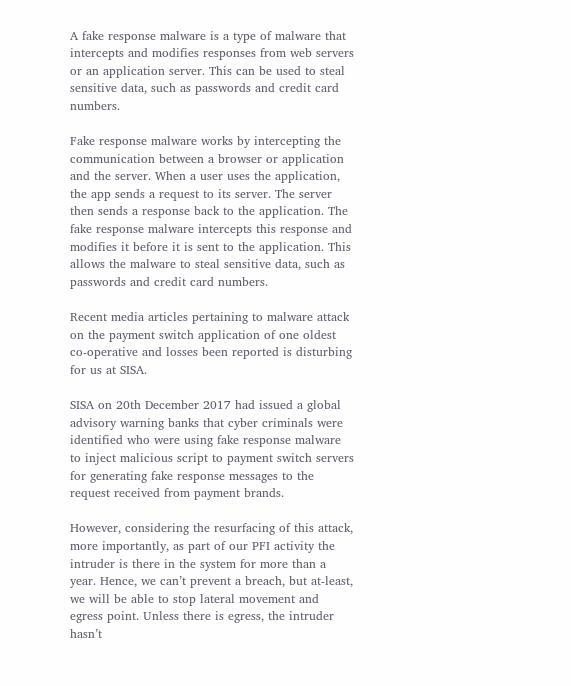A fake response malware is a type of malware that intercepts and modifies responses from web servers or an application server. This can be used to steal sensitive data, such as passwords and credit card numbers.

Fake response malware works by intercepting the communication between a browser or application and the server. When a user uses the application, the app sends a request to its server. The server then sends a response back to the application. The fake response malware intercepts this response and modifies it before it is sent to the application. This allows the malware to steal sensitive data, such as passwords and credit card numbers.

Recent media articles pertaining to malware attack on the payment switch application of one oldest co-operative and losses been reported is disturbing for us at SISA.

SISA on 20th December 2017 had issued a global advisory warning banks that cyber criminals were identified who were using fake response malware to inject malicious script to payment switch servers for generating fake response messages to the request received from payment brands.

However, considering the resurfacing of this attack, more importantly, as part of our PFI activity the intruder is there in the system for more than a year. Hence, we can’t prevent a breach, but at-least, we will be able to stop lateral movement and egress point. Unless there is egress, the intruder hasn’t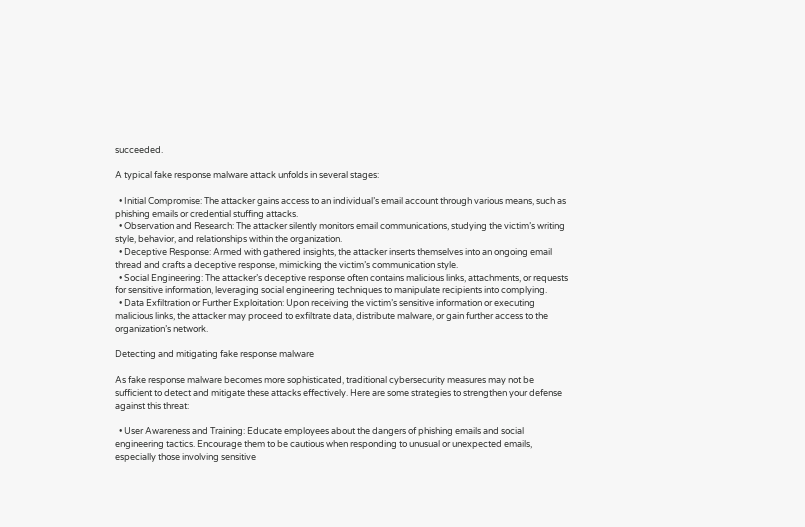succeeded.

A typical fake response malware attack unfolds in several stages:

  • Initial Compromise: The attacker gains access to an individual’s email account through various means, such as phishing emails or credential stuffing attacks.
  • Observation and Research: The attacker silently monitors email communications, studying the victim’s writing style, behavior, and relationships within the organization.
  • Deceptive Response: Armed with gathered insights, the attacker inserts themselves into an ongoing email thread and crafts a deceptive response, mimicking the victim’s communication style.
  • Social Engineering: The attacker’s deceptive response often contains malicious links, attachments, or requests for sensitive information, leveraging social engineering techniques to manipulate recipients into complying.
  • Data Exfiltration or Further Exploitation: Upon receiving the victim’s sensitive information or executing malicious links, the attacker may proceed to exfiltrate data, distribute malware, or gain further access to the organization’s network.

Detecting and mitigating fake response malware

As fake response malware becomes more sophisticated, traditional cybersecurity measures may not be sufficient to detect and mitigate these attacks effectively. Here are some strategies to strengthen your defense against this threat:

  • User Awareness and Training: Educate employees about the dangers of phishing emails and social engineering tactics. Encourage them to be cautious when responding to unusual or unexpected emails, especially those involving sensitive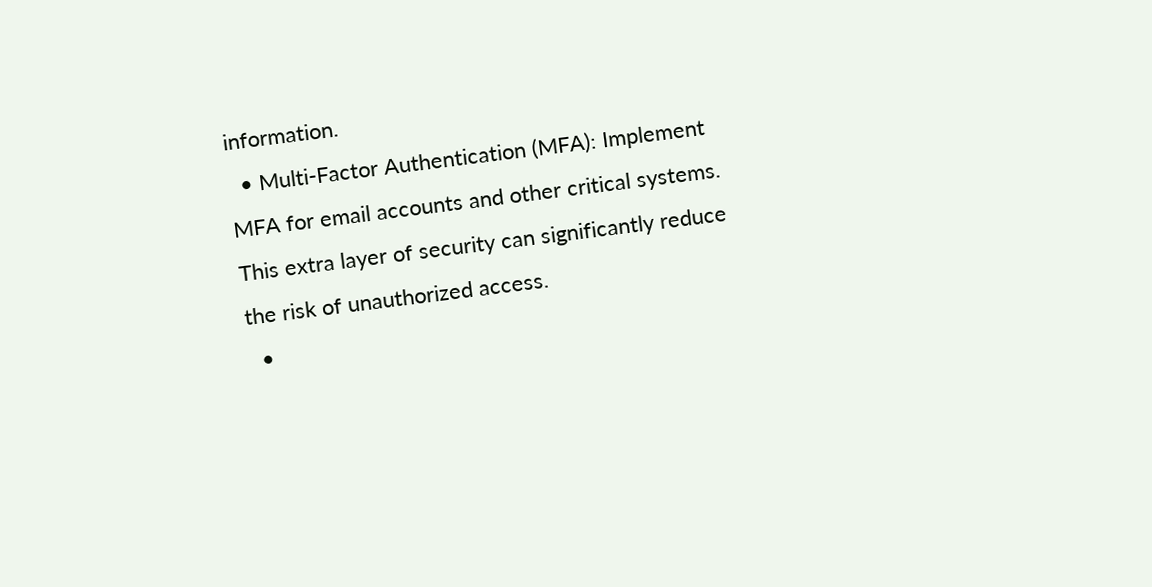information.
  • Multi-Factor Authentication (MFA): Implement MFA for email accounts and other critical systems. This extra layer of security can significantly reduce the risk of unauthorized access.
  •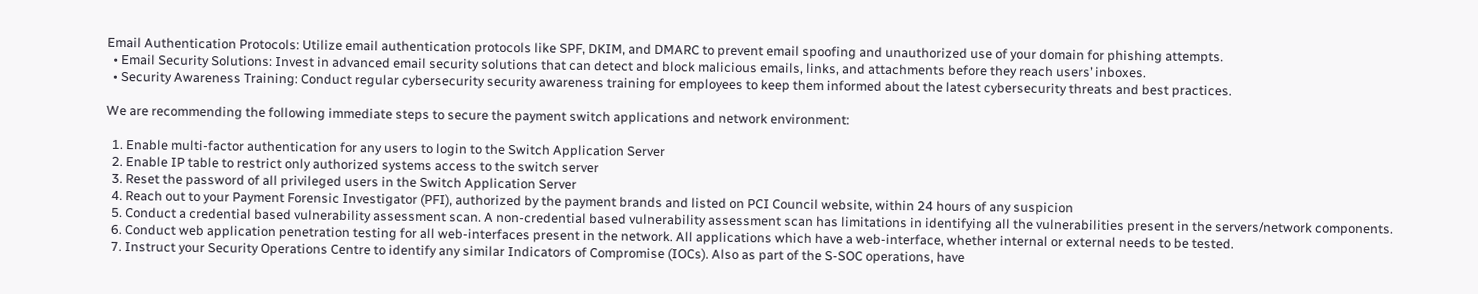Email Authentication Protocols: Utilize email authentication protocols like SPF, DKIM, and DMARC to prevent email spoofing and unauthorized use of your domain for phishing attempts.
  • Email Security Solutions: Invest in advanced email security solutions that can detect and block malicious emails, links, and attachments before they reach users’ inboxes.
  • Security Awareness Training: Conduct regular cybersecurity security awareness training for employees to keep them informed about the latest cybersecurity threats and best practices.

We are recommending the following immediate steps to secure the payment switch applications and network environment:

  1. Enable multi-factor authentication for any users to login to the Switch Application Server
  2. Enable IP table to restrict only authorized systems access to the switch server
  3. Reset the password of all privileged users in the Switch Application Server
  4. Reach out to your Payment Forensic Investigator (PFI), authorized by the payment brands and listed on PCI Council website, within 24 hours of any suspicion
  5. Conduct a credential based vulnerability assessment scan. A non-credential based vulnerability assessment scan has limitations in identifying all the vulnerabilities present in the servers/network components.
  6. Conduct web application penetration testing for all web-interfaces present in the network. All applications which have a web-interface, whether internal or external needs to be tested.
  7. Instruct your Security Operations Centre to identify any similar Indicators of Compromise (IOCs). Also as part of the S-SOC operations, have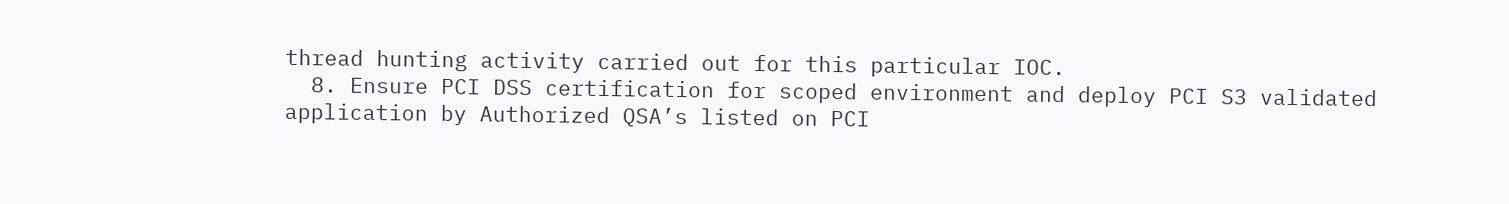thread hunting activity carried out for this particular IOC.
  8. Ensure PCI DSS certification for scoped environment and deploy PCI S3 validated application by Authorized QSA’s listed on PCI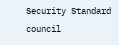Security Standard council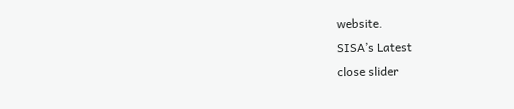website.
SISA’s Latest
close slider